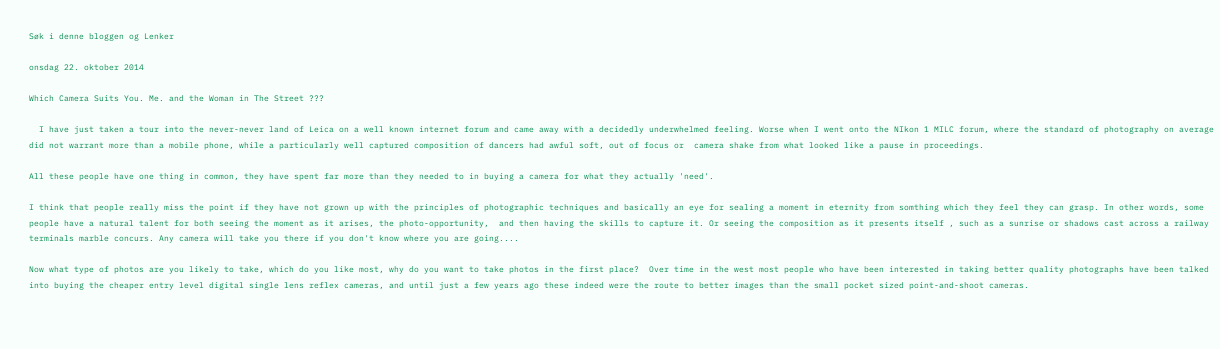Søk i denne bloggen og Lenker

onsdag 22. oktober 2014

Which Camera Suits You. Me. and the Woman in The Street ???

  I have just taken a tour into the never-never land of Leica on a well known internet forum and came away with a decidedly underwhelmed feeling. Worse when I went onto the NIkon 1 MILC forum, where the standard of photography on average did not warrant more than a mobile phone, while a particularly well captured composition of dancers had awful soft, out of focus or  camera shake from what looked like a pause in proceedings.

All these people have one thing in common, they have spent far more than they needed to in buying a camera for what they actually 'need'.

I think that people really miss the point if they have not grown up with the principles of photographic techniques and basically an eye for sealing a moment in eternity from somthing which they feel they can grasp. In other words, some people have a natural talent for both seeing the moment as it arises, the photo-opportunity,  and then having the skills to capture it. Or seeing the composition as it presents itself , such as a sunrise or shadows cast across a railway terminals marble concurs. Any camera will take you there if you don't know where you are going....

Now what type of photos are you likely to take, which do you like most, why do you want to take photos in the first place?  Over time in the west most people who have been interested in taking better quality photographs have been talked into buying the cheaper entry level digital single lens reflex cameras, and until just a few years ago these indeed were the route to better images than the small pocket sized point-and-shoot cameras.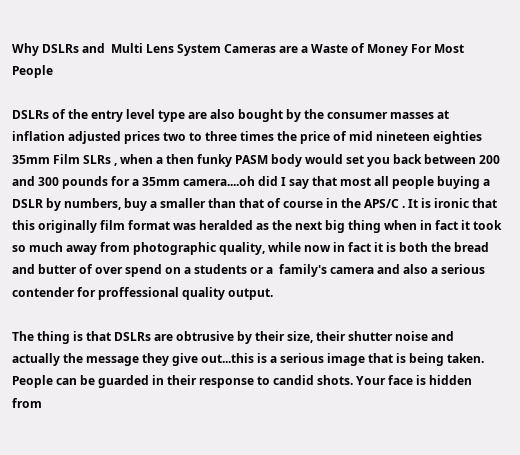Why DSLRs and  Multi Lens System Cameras are a Waste of Money For Most People

DSLRs of the entry level type are also bought by the consumer masses at inflation adjusted prices two to three times the price of mid nineteen eighties 35mm Film SLRs , when a then funky PASM body would set you back between 200 and 300 pounds for a 35mm camera....oh did I say that most all people buying a DSLR by numbers, buy a smaller than that of course in the APS/C . It is ironic that this originally film format was heralded as the next big thing when in fact it took so much away from photographic quality, while now in fact it is both the bread and butter of over spend on a students or a  family's camera and also a serious contender for proffessional quality output.

The thing is that DSLRs are obtrusive by their size, their shutter noise and actually the message they give out...this is a serious image that is being taken. People can be guarded in their response to candid shots. Your face is hidden from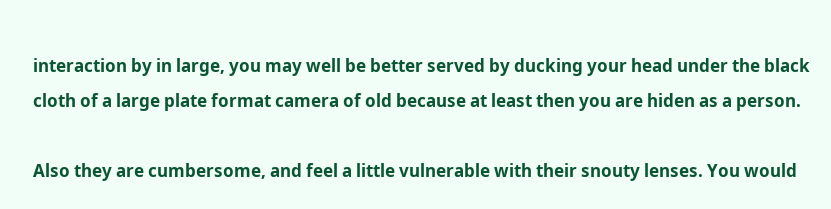interaction by in large, you may well be better served by ducking your head under the black cloth of a large plate format camera of old because at least then you are hiden as a person.

Also they are cumbersome, and feel a little vulnerable with their snouty lenses. You would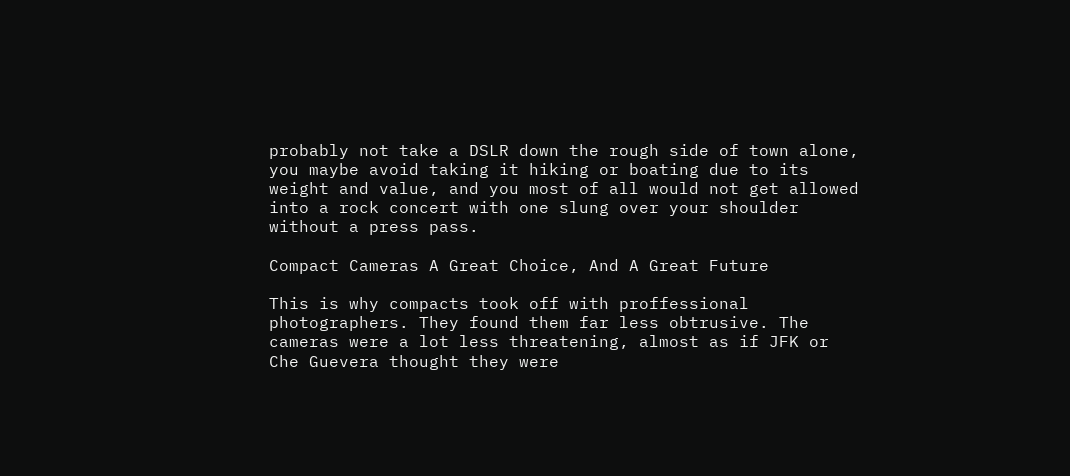probably not take a DSLR down the rough side of town alone, you maybe avoid taking it hiking or boating due to its weight and value, and you most of all would not get allowed into a rock concert with one slung over your shoulder without a press pass.

Compact Cameras A Great Choice, And A Great Future

This is why compacts took off with proffessional photographers. They found them far less obtrusive. The cameras were a lot less threatening, almost as if JFK or Che Guevera thought they were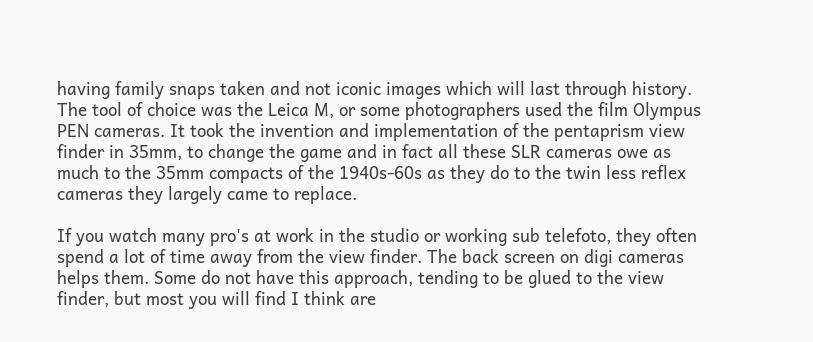having family snaps taken and not iconic images which will last through history. The tool of choice was the Leica M, or some photographers used the film Olympus PEN cameras. It took the invention and implementation of the pentaprism view finder in 35mm, to change the game and in fact all these SLR cameras owe as much to the 35mm compacts of the 1940s-60s as they do to the twin less reflex cameras they largely came to replace.

If you watch many pro's at work in the studio or working sub telefoto, they often spend a lot of time away from the view finder. The back screen on digi cameras helps them. Some do not have this approach, tending to be glued to the view finder, but most you will find I think are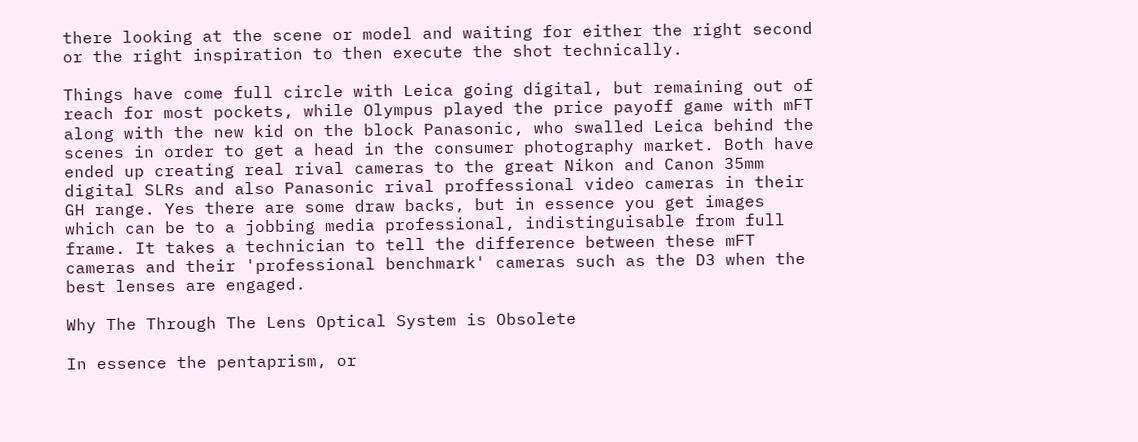there looking at the scene or model and waiting for either the right second or the right inspiration to then execute the shot technically.

Things have come full circle with Leica going digital, but remaining out of reach for most pockets, while Olympus played the price payoff game with mFT along with the new kid on the block Panasonic, who swalled Leica behind the scenes in order to get a head in the consumer photography market. Both have ended up creating real rival cameras to the great Nikon and Canon 35mm digital SLRs and also Panasonic rival proffessional video cameras in their GH range. Yes there are some draw backs, but in essence you get images which can be to a jobbing media professional, indistinguisable from full frame. It takes a technician to tell the difference between these mFT cameras and their 'professional benchmark' cameras such as the D3 when the best lenses are engaged.

Why The Through The Lens Optical System is Obsolete

In essence the pentaprism, or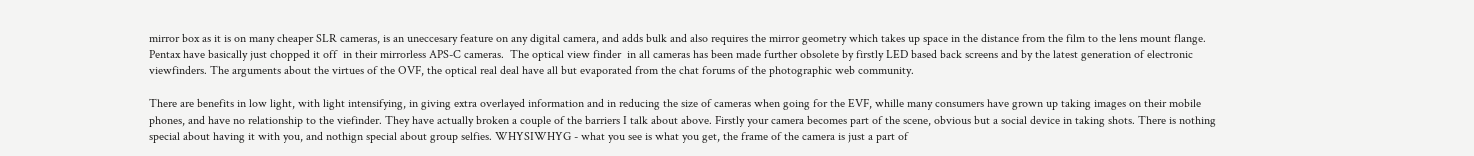mirror box as it is on many cheaper SLR cameras, is an uneccesary feature on any digital camera, and adds bulk and also requires the mirror geometry which takes up space in the distance from the film to the lens mount flange. Pentax have basically just chopped it off  in their mirrorless APS-C cameras.  The optical view finder  in all cameras has been made further obsolete by firstly LED based back screens and by the latest generation of electronic viewfinders. The arguments about the virtues of the OVF, the optical real deal have all but evaporated from the chat forums of the photographic web community.

There are benefits in low light, with light intensifying, in giving extra overlayed information and in reducing the size of cameras when going for the EVF, whille many consumers have grown up taking images on their mobile phones, and have no relationship to the viefinder. They have actually broken a couple of the barriers I talk about above. Firstly your camera becomes part of the scene, obvious but a social device in taking shots. There is nothing special about having it with you, and nothign special about group selfies. WHYSIWHYG - what you see is what you get, the frame of the camera is just a part of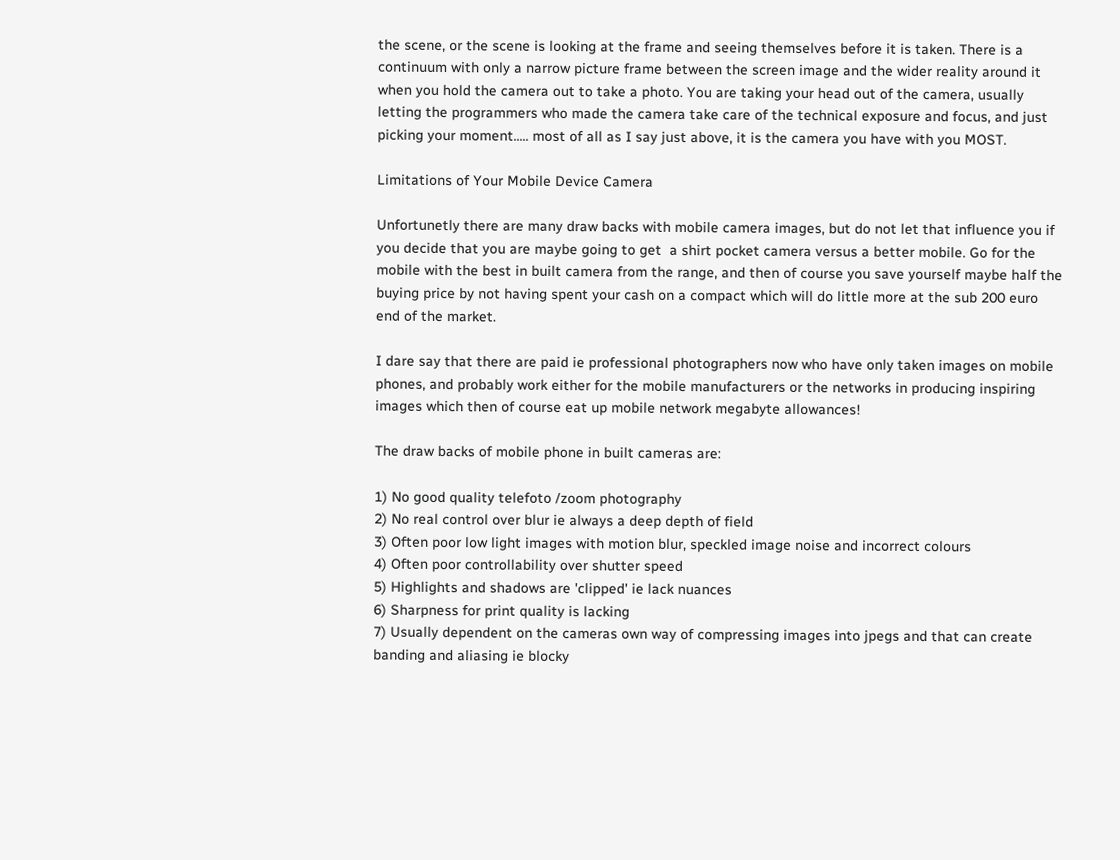the scene, or the scene is looking at the frame and seeing themselves before it is taken. There is a continuum with only a narrow picture frame between the screen image and the wider reality around it when you hold the camera out to take a photo. You are taking your head out of the camera, usually letting the programmers who made the camera take care of the technical exposure and focus, and just picking your moment..... most of all as I say just above, it is the camera you have with you MOST.

Limitations of Your Mobile Device Camera

Unfortunetly there are many draw backs with mobile camera images, but do not let that influence you if you decide that you are maybe going to get  a shirt pocket camera versus a better mobile. Go for the mobile with the best in built camera from the range, and then of course you save yourself maybe half the buying price by not having spent your cash on a compact which will do little more at the sub 200 euro end of the market.

I dare say that there are paid ie professional photographers now who have only taken images on mobile phones, and probably work either for the mobile manufacturers or the networks in producing inspiring images which then of course eat up mobile network megabyte allowances!

The draw backs of mobile phone in built cameras are:

1) No good quality telefoto /zoom photography
2) No real control over blur ie always a deep depth of field
3) Often poor low light images with motion blur, speckled image noise and incorrect colours
4) Often poor controllability over shutter speed
5) Highlights and shadows are 'clipped' ie lack nuances
6) Sharpness for print quality is lacking
7) Usually dependent on the cameras own way of compressing images into jpegs and that can create banding and aliasing ie blocky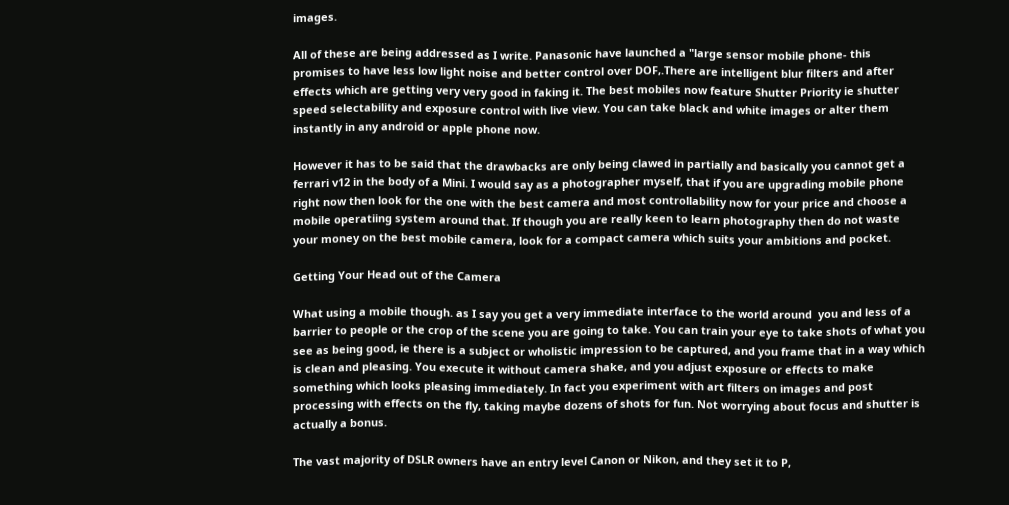images.

All of these are being addressed as I write. Panasonic have launched a "large sensor mobile phone- this promises to have less low light noise and better control over DOF,.There are intelligent blur filters and after effects which are getting very very good in faking it. The best mobiles now feature Shutter Priority ie shutter speed selectability and exposure control with live view. You can take black and white images or alter them instantly in any android or apple phone now.

However it has to be said that the drawbacks are only being clawed in partially and basically you cannot get a ferrari v12 in the body of a Mini. I would say as a photographer myself, that if you are upgrading mobile phone right now then look for the one with the best camera and most controllability now for your price and choose a mobile operatiing system around that. If though you are really keen to learn photography then do not waste your money on the best mobile camera, look for a compact camera which suits your ambitions and pocket.

Getting Your Head out of the Camera

What using a mobile though. as I say you get a very immediate interface to the world around  you and less of a barrier to people or the crop of the scene you are going to take. You can train your eye to take shots of what you see as being good, ie there is a subject or wholistic impression to be captured, and you frame that in a way which is clean and pleasing. You execute it without camera shake, and you adjust exposure or effects to make something which looks pleasing immediately. In fact you experiment with art filters on images and post processing with effects on the fly, taking maybe dozens of shots for fun. Not worrying about focus and shutter is actually a bonus.

The vast majority of DSLR owners have an entry level Canon or Nikon, and they set it to P,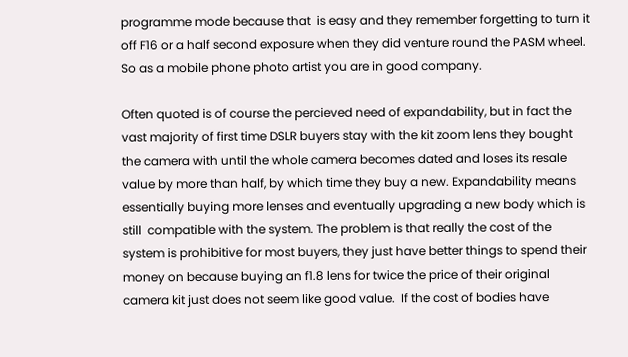programme mode because that  is easy and they remember forgetting to turn it off F16 or a half second exposure when they did venture round the PASM wheel. So as a mobile phone photo artist you are in good company.

Often quoted is of course the percieved need of expandability, but in fact the vast majority of first time DSLR buyers stay with the kit zoom lens they bought the camera with until the whole camera becomes dated and loses its resale value by more than half, by which time they buy a new. Expandability means essentially buying more lenses and eventually upgrading a new body which is still  compatible with the system. The problem is that really the cost of the system is prohibitive for most buyers, they just have better things to spend their money on because buying an f1.8 lens for twice the price of their original camera kit just does not seem like good value.  If the cost of bodies have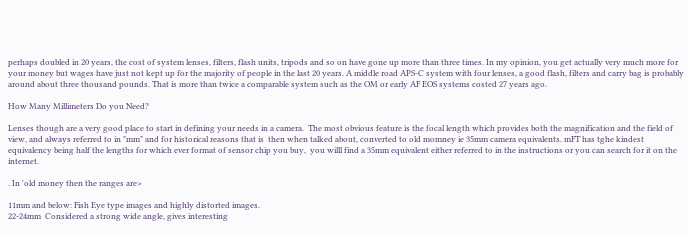perhaps doubled in 20 years, the cost of system lenses, filters, flash units, tripods and so on have gone up more than three times. In my opinion, you get actually very much more for your money but wages have just not kept up for the majority of people in the last 20 years. A middle road APS-C system with four lenses, a good flash, filters and carry bag is probably around about three thousand pounds. That is more than twice a comparable system such as the OM or early AF EOS systems costed 27 years ago.

How Many Millimeters Do you Need?

Lenses though are a very good place to start in defining your needs in a camera.  The most obvious feature is the focal length which provides both the magnification and the field of view, and always referred to in "mm" and for historical reasons that is  then when talked about, converted to old momney ie 35mm camera equivalents. mFT has tghe kindest equivalency being half the lengths for which ever format of sensor chip you buy,  you willl find a 35mm equivalent either referred to in the instructions or you can search for it on the internet.

. In 'old money then the ranges are>

11mm and below: Fish Eye type images and highly distorted images.
22-24mm  Considered a strong wide angle, gives interesting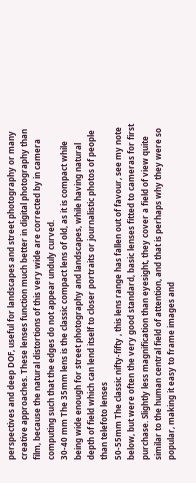perspectives and deep DOF, useful for landscapes and street photography or many creative approaches. These lenses function much better in digital photography than film, because the natural distortions of this very wide are corrected by in camera computing such that the edges do not appear unduly curved.
30-40 mm The 35mm lens is the classic compact lens of old, as it is compact while being wide enough for street photography and landscapes, while having natural depth of field which can lend itself to closer portraits or journalistic photos of people than telefoto lenses
50-55mm The classic nifty-fifty , this lens range has fallen out of favour, see my note below, but were often the very good standard, basic lenses fitted to cameras for first purchase. Slightly less magnification than eyesight, they cover a field of view quite similar to the human central field of attention, and that is perhaps why they were so popular, making it easy to frame images and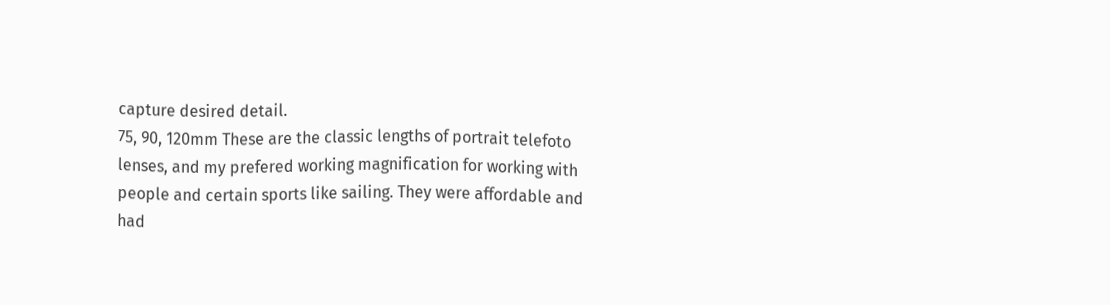capture desired detail.
75, 90, 120mm These are the classic lengths of portrait telefoto lenses, and my prefered working magnification for working with people and certain sports like sailing. They were affordable and had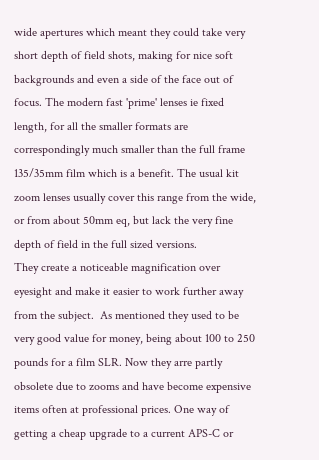wide apertures which meant they could take very short depth of field shots, making for nice soft backgrounds and even a side of the face out of focus. The modern fast 'prime' lenses ie fixed length, for all the smaller formats are correspondingly much smaller than the full frame 135/35mm film which is a benefit. The usual kit zoom lenses usually cover this range from the wide, or from about 50mm eq, but lack the very fine depth of field in the full sized versions.
They create a noticeable magnification over eyesight and make it easier to work further away from the subject.  As mentioned they used to be very good value for money, being about 100 to 250 pounds for a film SLR. Now they arre partly obsolete due to zooms and have become expensive items often at professional prices. One way of getting a cheap upgrade to a current APS-C or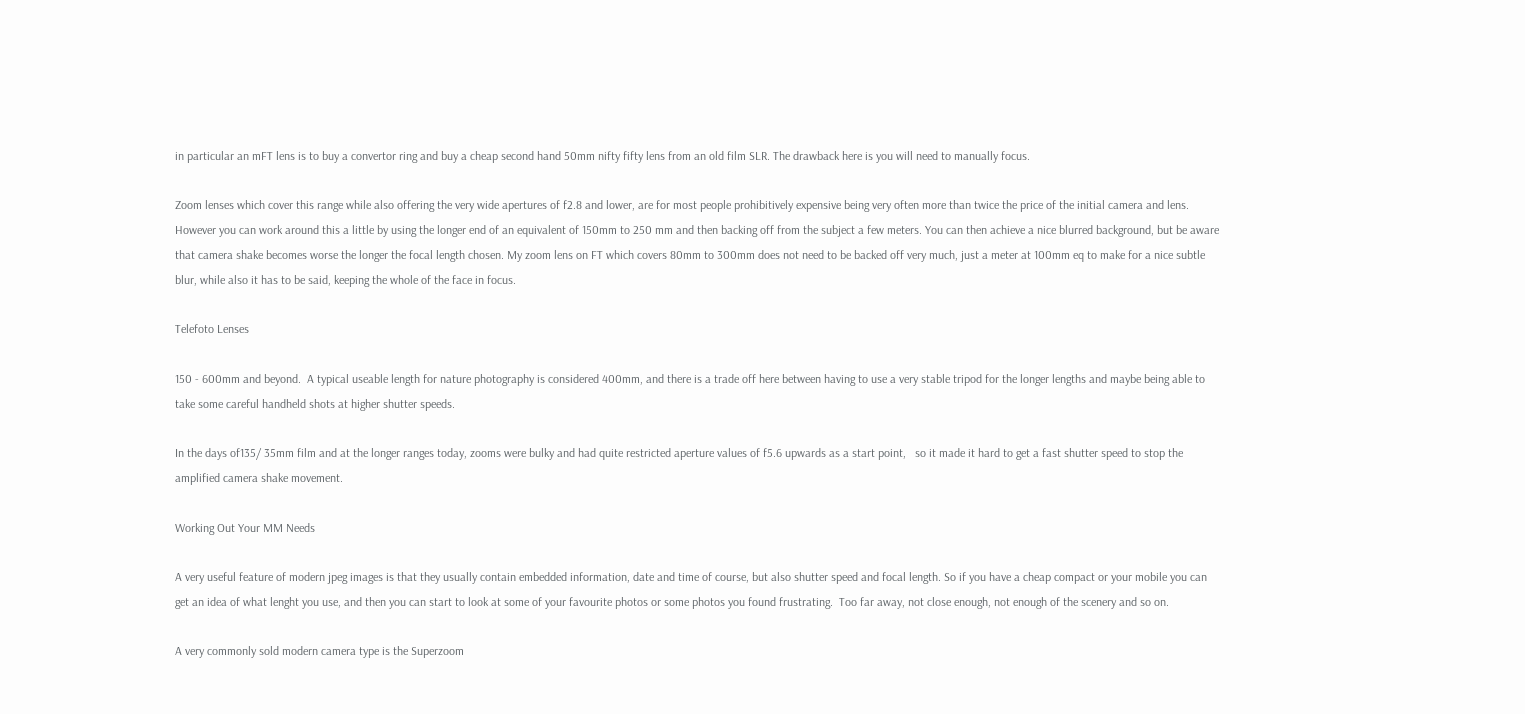in particular an mFT lens is to buy a convertor ring and buy a cheap second hand 50mm nifty fifty lens from an old film SLR. The drawback here is you will need to manually focus.

Zoom lenses which cover this range while also offering the very wide apertures of f2.8 and lower, are for most people prohibitively expensive being very often more than twice the price of the initial camera and lens. However you can work around this a little by using the longer end of an equivalent of 150mm to 250 mm and then backing off from the subject a few meters. You can then achieve a nice blurred background, but be aware that camera shake becomes worse the longer the focal length chosen. My zoom lens on FT which covers 80mm to 300mm does not need to be backed off very much, just a meter at 100mm eq to make for a nice subtle blur, while also it has to be said, keeping the whole of the face in focus.

Telefoto Lenses

150 - 600mm and beyond.  A typical useable length for nature photography is considered 400mm, and there is a trade off here between having to use a very stable tripod for the longer lengths and maybe being able to take some careful handheld shots at higher shutter speeds.

In the days of135/ 35mm film and at the longer ranges today, zooms were bulky and had quite restricted aperture values of f5.6 upwards as a start point,   so it made it hard to get a fast shutter speed to stop the amplified camera shake movement.

Working Out Your MM Needs

A very useful feature of modern jpeg images is that they usually contain embedded information, date and time of course, but also shutter speed and focal length. So if you have a cheap compact or your mobile you can get an idea of what lenght you use, and then you can start to look at some of your favourite photos or some photos you found frustrating.  Too far away, not close enough, not enough of the scenery and so on.

A very commonly sold modern camera type is the Superzoom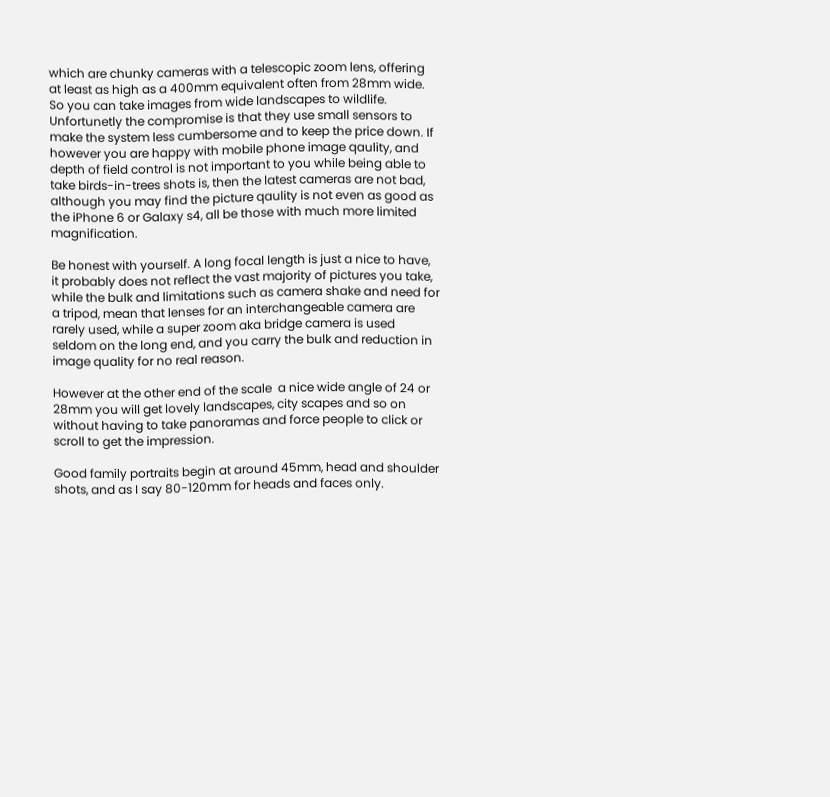which are chunky cameras with a telescopic zoom lens, offering at least as high as a 400mm equivalent often from 28mm wide. So you can take images from wide landscapes to wildlife. Unfortunetly the compromise is that they use small sensors to make the system less cumbersome and to keep the price down. If however you are happy with mobile phone image qaulity, and depth of field control is not important to you while being able to take birds-in-trees shots is, then the latest cameras are not bad, although you may find the picture qaulity is not even as good as the iPhone 6 or Galaxy s4, all be those with much more limited magnification.

Be honest with yourself. A long focal length is just a nice to have, it probably does not reflect the vast majority of pictures you take, while the bulk and limitations such as camera shake and need for a tripod, mean that lenses for an interchangeable camera are rarely used, while a super zoom aka bridge camera is used seldom on the long end, and you carry the bulk and reduction in image quality for no real reason.

However at the other end of the scale  a nice wide angle of 24 or 28mm you will get lovely landscapes, city scapes and so on without having to take panoramas and force people to click or scroll to get the impression.

Good family portraits begin at around 45mm, head and shoulder shots, and as I say 80-120mm for heads and faces only.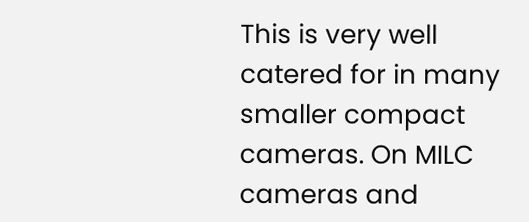This is very well catered for in many smaller compact cameras. On MILC cameras and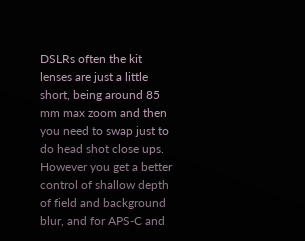DSLRs often the kit lenses are just a little short, being around 85 mm max zoom and then you need to swap just to do head shot close ups. However you get a better control of shallow depth of field and background blur, and for APS-C and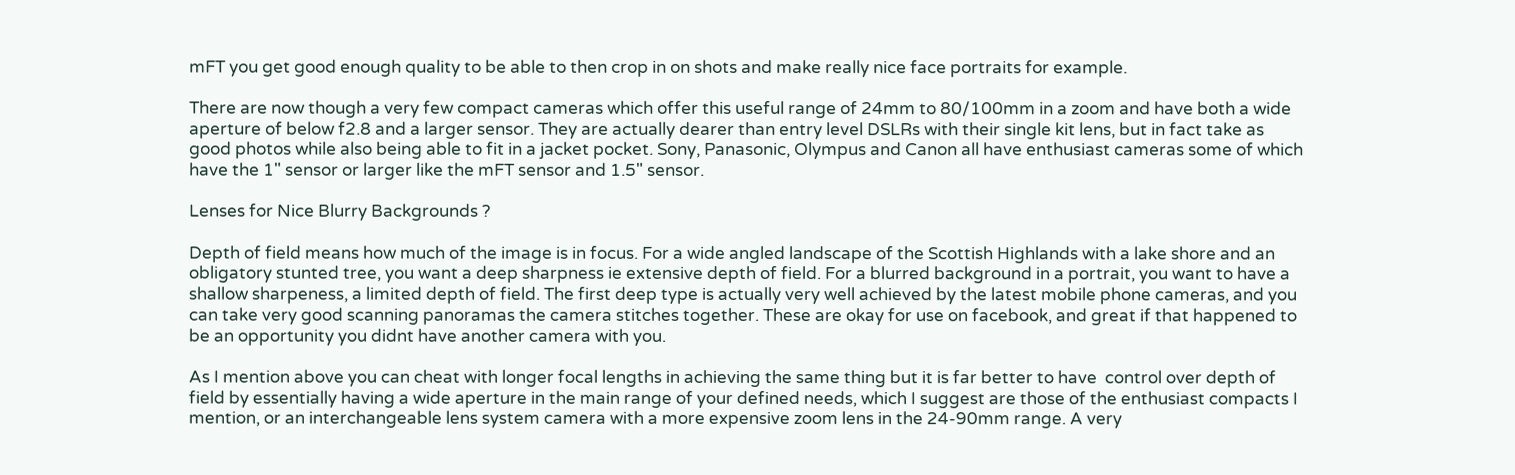mFT you get good enough quality to be able to then crop in on shots and make really nice face portraits for example.

There are now though a very few compact cameras which offer this useful range of 24mm to 80/100mm in a zoom and have both a wide aperture of below f2.8 and a larger sensor. They are actually dearer than entry level DSLRs with their single kit lens, but in fact take as good photos while also being able to fit in a jacket pocket. Sony, Panasonic, Olympus and Canon all have enthusiast cameras some of which have the 1" sensor or larger like the mFT sensor and 1.5" sensor.

Lenses for Nice Blurry Backgrounds ?

Depth of field means how much of the image is in focus. For a wide angled landscape of the Scottish Highlands with a lake shore and an obligatory stunted tree, you want a deep sharpness ie extensive depth of field. For a blurred background in a portrait, you want to have a shallow sharpeness, a limited depth of field. The first deep type is actually very well achieved by the latest mobile phone cameras, and you can take very good scanning panoramas the camera stitches together. These are okay for use on facebook, and great if that happened to be an opportunity you didnt have another camera with you.

As I mention above you can cheat with longer focal lengths in achieving the same thing but it is far better to have  control over depth of field by essentially having a wide aperture in the main range of your defined needs, which I suggest are those of the enthusiast compacts I mention, or an interchangeable lens system camera with a more expensive zoom lens in the 24-90mm range. A very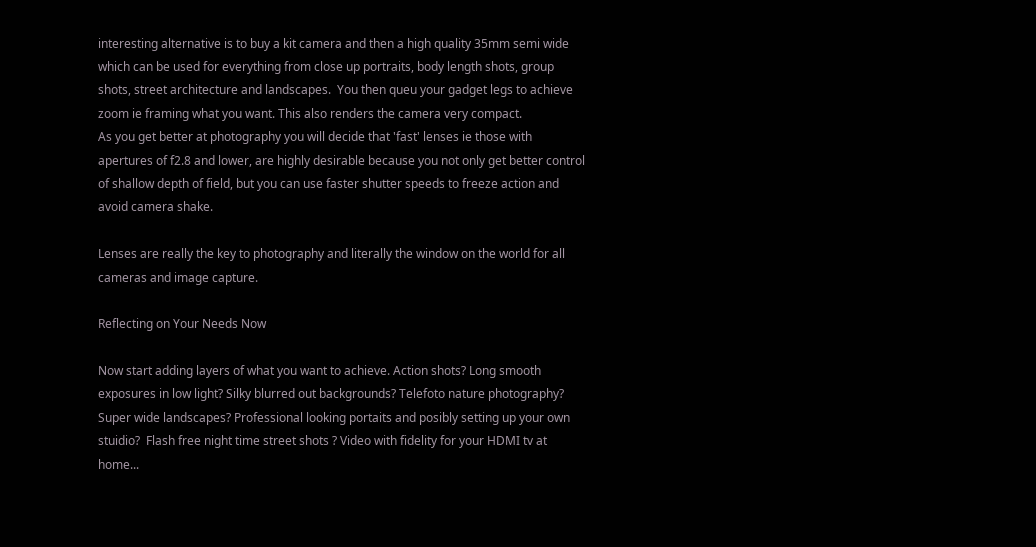interesting alternative is to buy a kit camera and then a high quality 35mm semi wide which can be used for everything from close up portraits, body length shots, group shots, street architecture and landscapes.  You then queu your gadget legs to achieve zoom ie framing what you want. This also renders the camera very compact.
As you get better at photography you will decide that 'fast' lenses ie those with apertures of f2.8 and lower, are highly desirable because you not only get better control of shallow depth of field, but you can use faster shutter speeds to freeze action and avoid camera shake.

Lenses are really the key to photography and literally the window on the world for all cameras and image capture.

Reflecting on Your Needs Now

Now start adding layers of what you want to achieve. Action shots? Long smooth exposures in low light? Silky blurred out backgrounds? Telefoto nature photography? Super wide landscapes? Professional looking portaits and posibly setting up your own stuidio?  Flash free night time street shots ? Video with fidelity for your HDMI tv at home...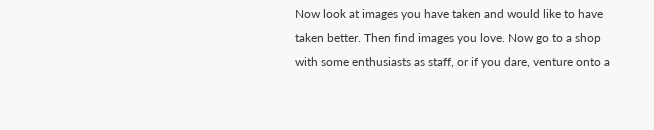Now look at images you have taken and would like to have taken better. Then find images you love. Now go to a shop with some enthusiasts as staff, or if you dare, venture onto a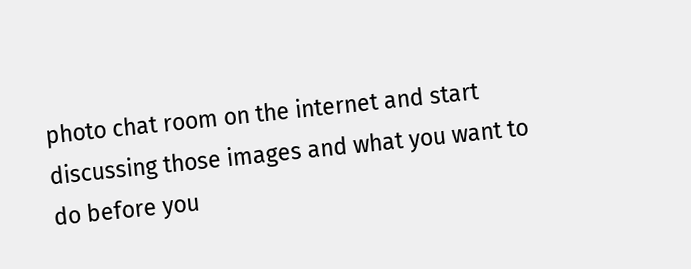photo chat room on the internet and start discussing those images and what you want to do before you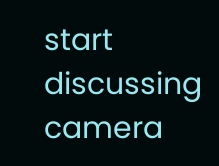start discussing camera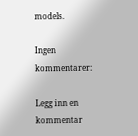models.

Ingen kommentarer:

Legg inn en kommentar